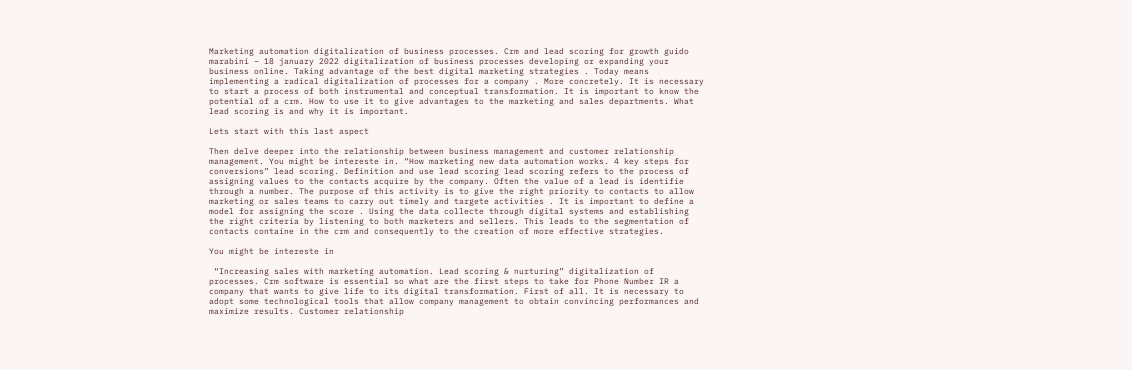Marketing automation digitalization of business processes. Crm and lead scoring for growth guido marabini – 18 january 2022 digitalization of business processes developing or expanding your business online. Taking advantage of the best digital marketing strategies . Today means implementing a radical digitalization of processes for a company . More concretely. It is necessary to start a process of both instrumental and conceptual transformation. It is important to know the potential of a crm. How to use it to give advantages to the marketing and sales departments. What lead scoring is and why it is important.

Lets start with this last aspect

Then delve deeper into the relationship between business management and customer relationship management. You might be intereste in. “How marketing new data automation works. 4 key steps for conversions” lead scoring. Definition and use lead scoring lead scoring refers to the process of assigning values to the contacts acquire by the company. Often the value of a lead is identifie through a number. The purpose of this activity is to give the right priority to contacts to allow marketing or sales teams to carry out timely and targete activities . It is important to define a model for assigning the score . Using the data collecte through digital systems and establishing the right criteria by listening to both marketers and sellers. This leads to the segmentation of contacts containe in the crm and consequently to the creation of more effective strategies.

You might be intereste in

 “Increasing sales with marketing automation. Lead scoring & nurturing” digitalization of processes. Crm software is essential so what are the first steps to take for Phone Number IR a company that wants to give life to its digital transformation. First of all. It is necessary to adopt some technological tools that allow company management to obtain convincing performances and maximize results. Customer relationship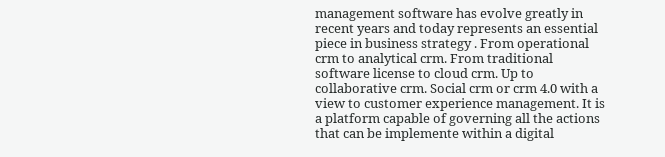management software has evolve greatly in recent years and today represents an essential piece in business strategy . From operational crm to analytical crm. From traditional software license to cloud crm. Up to collaborative crm. Social crm or crm 4.0 with a view to customer experience management. It is a platform capable of governing all the actions that can be implemente within a digital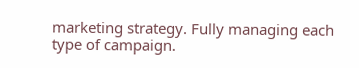marketing strategy. Fully managing each type of campaign.